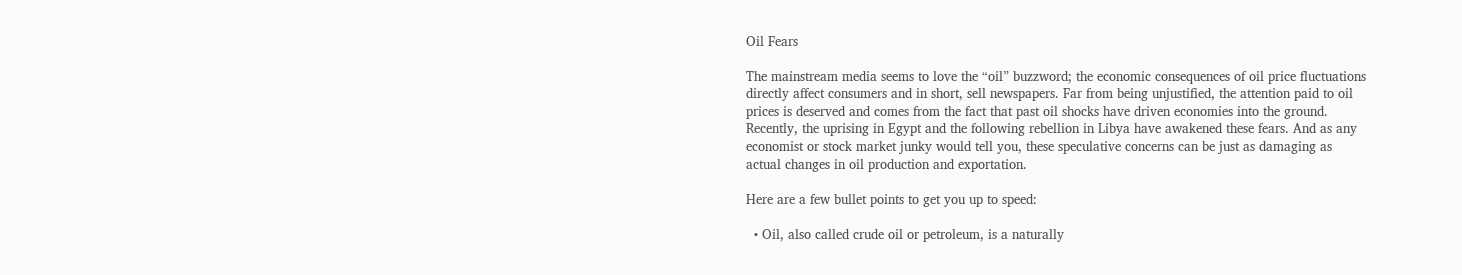Oil Fears

The mainstream media seems to love the “oil” buzzword; the economic consequences of oil price fluctuations directly affect consumers and in short, sell newspapers. Far from being unjustified, the attention paid to oil prices is deserved and comes from the fact that past oil shocks have driven economies into the ground. Recently, the uprising in Egypt and the following rebellion in Libya have awakened these fears. And as any economist or stock market junky would tell you, these speculative concerns can be just as damaging as actual changes in oil production and exportation.

Here are a few bullet points to get you up to speed:

  • Oil, also called crude oil or petroleum, is a naturally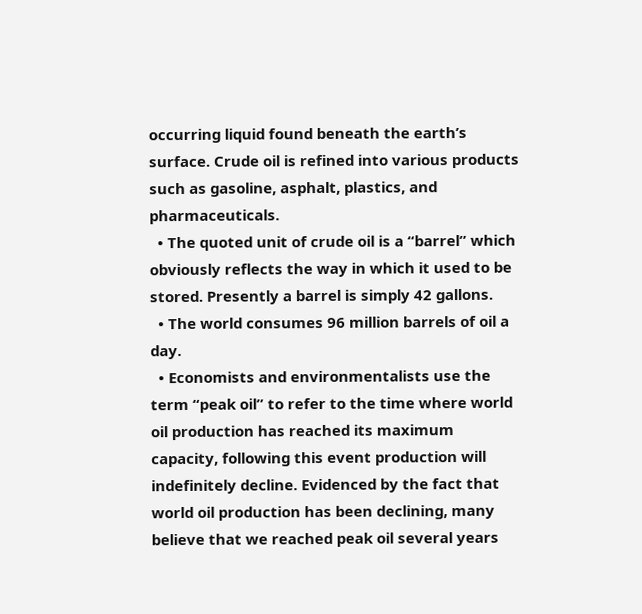occurring liquid found beneath the earth’s surface. Crude oil is refined into various products such as gasoline, asphalt, plastics, and pharmaceuticals.
  • The quoted unit of crude oil is a “barrel” which obviously reflects the way in which it used to be stored. Presently a barrel is simply 42 gallons.
  • The world consumes 96 million barrels of oil a day.
  • Economists and environmentalists use the term “peak oil” to refer to the time where world oil production has reached its maximum capacity, following this event production will indefinitely decline. Evidenced by the fact that world oil production has been declining, many believe that we reached peak oil several years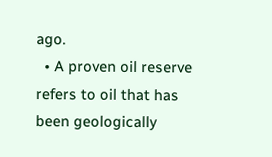ago.
  • A proven oil reserve refers to oil that has been geologically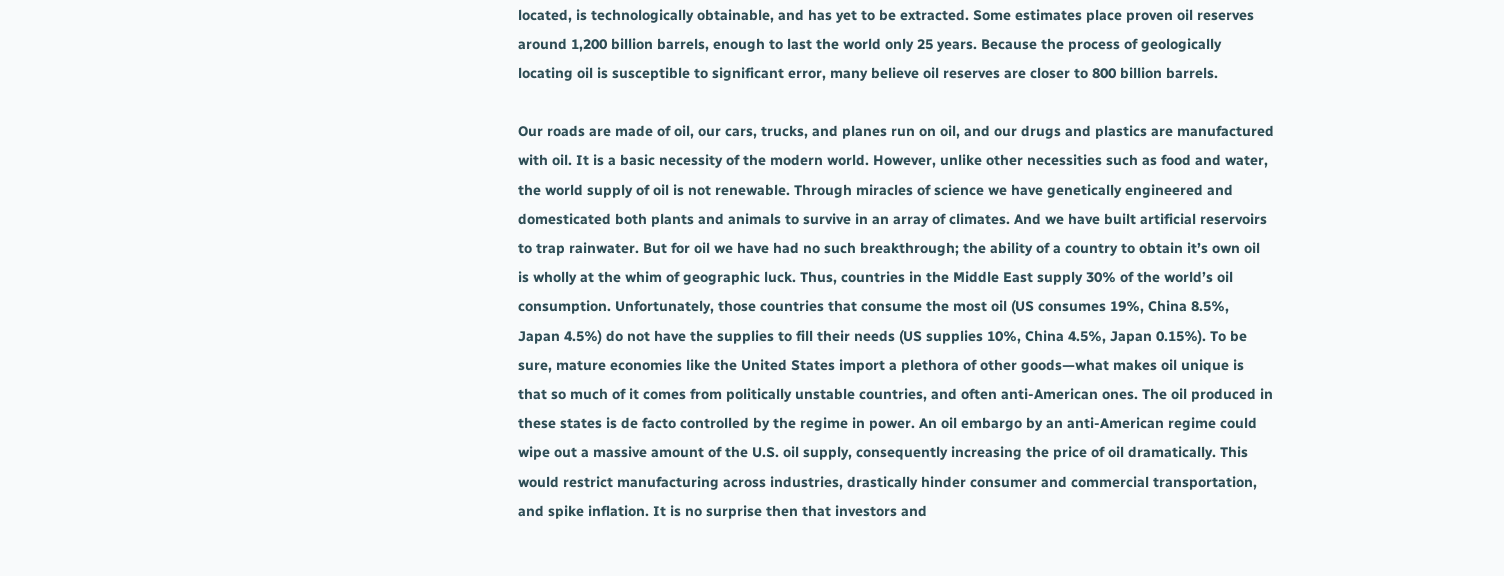located, is technologically obtainable, and has yet to be extracted. Some estimates place proven oil reserves around 1,200 billion barrels, enough to last the world only 25 years. Because the process of geologically locating oil is susceptible to significant error, many believe oil reserves are closer to 800 billion barrels.

Our roads are made of oil, our cars, trucks, and planes run on oil, and our drugs and plastics are manufactured with oil. It is a basic necessity of the modern world. However, unlike other necessities such as food and water, the world supply of oil is not renewable. Through miracles of science we have genetically engineered and domesticated both plants and animals to survive in an array of climates. And we have built artificial reservoirs to trap rainwater. But for oil we have had no such breakthrough; the ability of a country to obtain it’s own oil is wholly at the whim of geographic luck. Thus, countries in the Middle East supply 30% of the world’s oil consumption. Unfortunately, those countries that consume the most oil (US consumes 19%, China 8.5%, Japan 4.5%) do not have the supplies to fill their needs (US supplies 10%, China 4.5%, Japan 0.15%). To be sure, mature economies like the United States import a plethora of other goods—what makes oil unique is that so much of it comes from politically unstable countries, and often anti-American ones. The oil produced in these states is de facto controlled by the regime in power. An oil embargo by an anti-American regime could wipe out a massive amount of the U.S. oil supply, consequently increasing the price of oil dramatically. This would restrict manufacturing across industries, drastically hinder consumer and commercial transportation, and spike inflation. It is no surprise then that investors and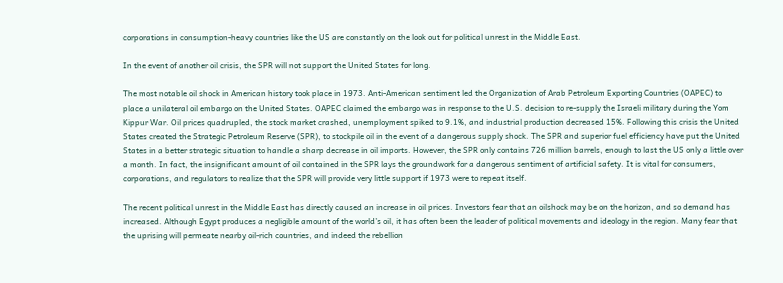corporations in consumption-heavy countries like the US are constantly on the look out for political unrest in the Middle East.

In the event of another oil crisis, the SPR will not support the United States for long.

The most notable oil shock in American history took place in 1973. Anti-American sentiment led the Organization of Arab Petroleum Exporting Countries (OAPEC) to place a unilateral oil embargo on the United States. OAPEC claimed the embargo was in response to the U.S. decision to re-supply the Israeli military during the Yom Kippur War. Oil prices quadrupled, the stock market crashed, unemployment spiked to 9.1%, and industrial production decreased 15%. Following this crisis the United States created the Strategic Petroleum Reserve (SPR), to stockpile oil in the event of a dangerous supply shock. The SPR and superior fuel efficiency have put the United States in a better strategic situation to handle a sharp decrease in oil imports. However, the SPR only contains 726 million barrels, enough to last the US only a little over a month. In fact, the insignificant amount of oil contained in the SPR lays the groundwork for a dangerous sentiment of artificial safety. It is vital for consumers, corporations, and regulators to realize that the SPR will provide very little support if 1973 were to repeat itself.

The recent political unrest in the Middle East has directly caused an increase in oil prices. Investors fear that an oilshock may be on the horizon, and so demand has increased. Although Egypt produces a negligible amount of the world’s oil, it has often been the leader of political movements and ideology in the region. Many fear that the uprising will permeate nearby oil-rich countries, and indeed the rebellion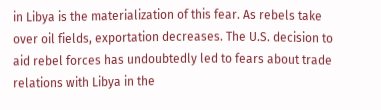in Libya is the materialization of this fear. As rebels take over oil fields, exportation decreases. The U.S. decision to aid rebel forces has undoubtedly led to fears about trade relations with Libya in the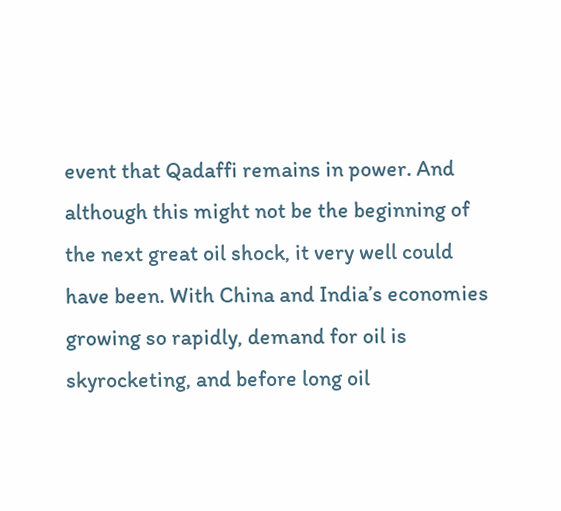event that Qadaffi remains in power. And although this might not be the beginning of the next great oil shock, it very well could have been. With China and India’s economies growing so rapidly, demand for oil is skyrocketing, and before long oil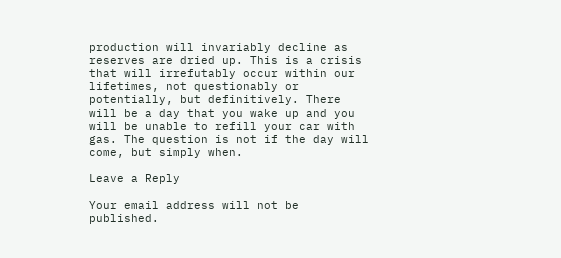production will invariably decline as reserves are dried up. This is a crisis that will irrefutably occur within our lifetimes, not questionably or potentially, but definitively. There will be a day that you wake up and you will be unable to refill your car with gas. The question is not if the day will come, but simply when.

Leave a Reply

Your email address will not be published.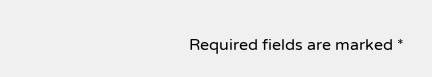Required fields are marked *